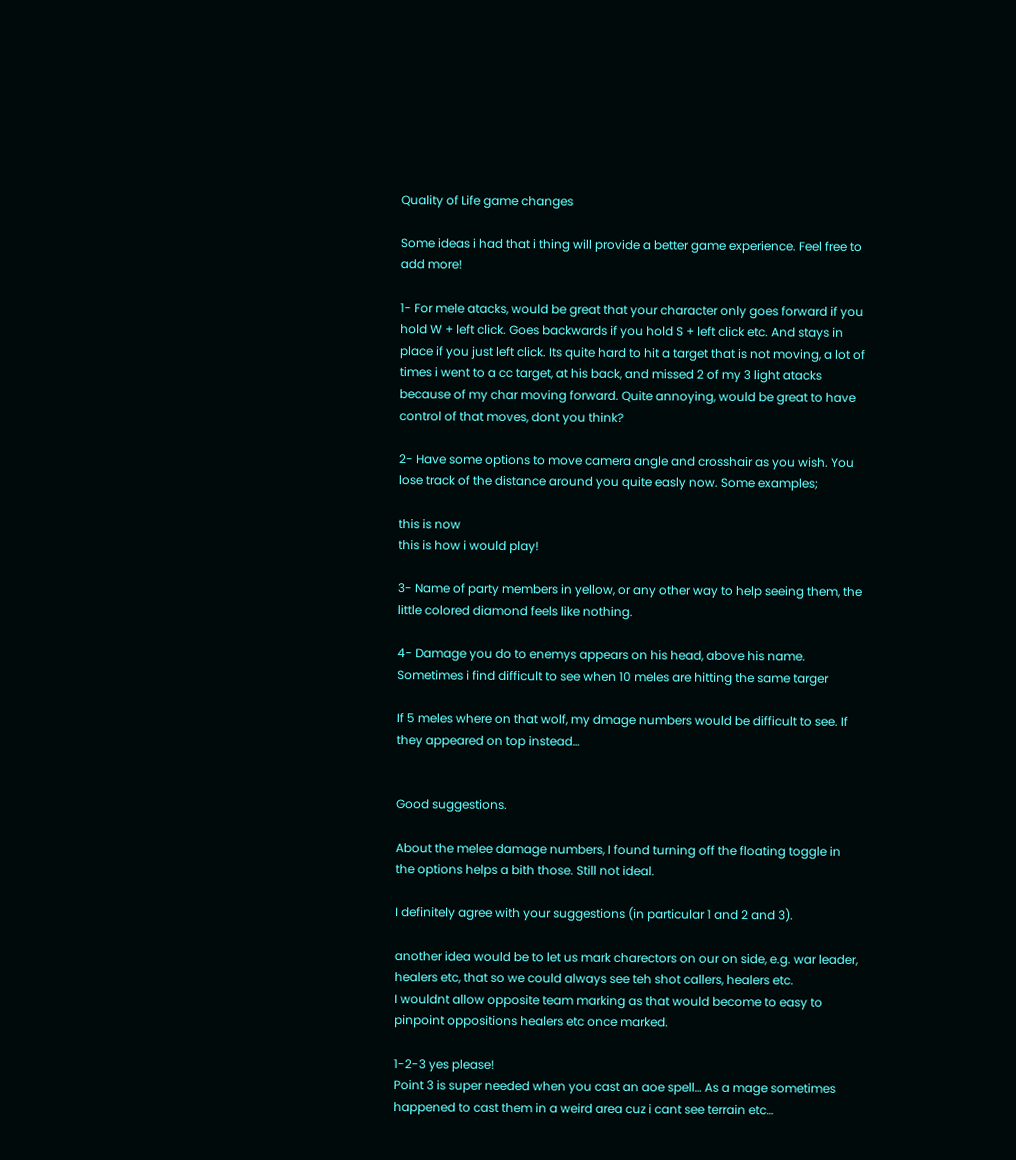Quality of Life game changes

Some ideas i had that i thing will provide a better game experience. Feel free to add more!

1- For mele atacks, would be great that your character only goes forward if you hold W + left click. Goes backwards if you hold S + left click etc. And stays in place if you just left click. Its quite hard to hit a target that is not moving, a lot of times i went to a cc target, at his back, and missed 2 of my 3 light atacks because of my char moving forward. Quite annoying, would be great to have control of that moves, dont you think?

2- Have some options to move camera angle and crosshair as you wish. You lose track of the distance around you quite easly now. Some examples;

this is now
this is how i would play!

3- Name of party members in yellow, or any other way to help seeing them, the little colored diamond feels like nothing.

4- Damage you do to enemys appears on his head, above his name. Sometimes i find difficult to see when 10 meles are hitting the same targer

If 5 meles where on that wolf, my dmage numbers would be difficult to see. If they appeared on top instead…


Good suggestions.

About the melee damage numbers, I found turning off the floating toggle in the options helps a bith those. Still not ideal.

I definitely agree with your suggestions (in particular 1 and 2 and 3).

another idea would be to let us mark charectors on our on side, e.g. war leader, healers etc, that so we could always see teh shot callers, healers etc.
I wouldnt allow opposite team marking as that would become to easy to pinpoint oppositions healers etc once marked.

1-2-3 yes please!
Point 3 is super needed when you cast an aoe spell… As a mage sometimes happened to cast them in a weird area cuz i cant see terrain etc…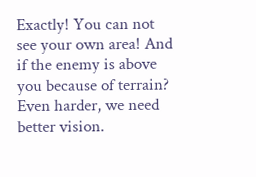Exactly! You can not see your own area! And if the enemy is above you because of terrain? Even harder, we need better vision.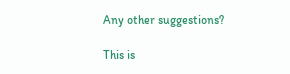Any other suggestions?

This is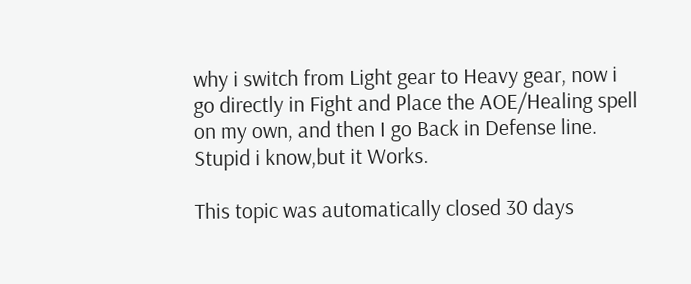why i switch from Light gear to Heavy gear, now i go directly in Fight and Place the AOE/Healing spell on my own, and then I go Back in Defense line. Stupid i know,but it Works.

This topic was automatically closed 30 days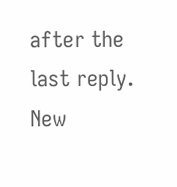after the last reply. New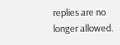replies are no longer allowed.